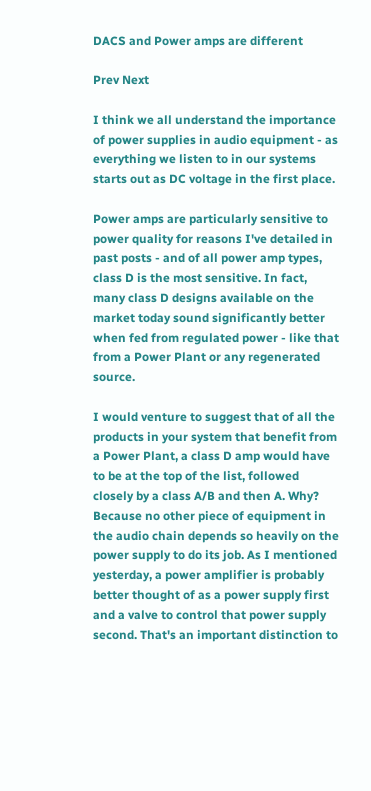DACS and Power amps are different

Prev Next

I think we all understand the importance of power supplies in audio equipment - as everything we listen to in our systems starts out as DC voltage in the first place.

Power amps are particularly sensitive to power quality for reasons I've detailed in past posts - and of all power amp types, class D is the most sensitive. In fact, many class D designs available on the market today sound significantly better when fed from regulated power - like that from a Power Plant or any regenerated source.

I would venture to suggest that of all the products in your system that benefit from a Power Plant, a class D amp would have to be at the top of the list, followed closely by a class A/B and then A. Why? Because no other piece of equipment in the audio chain depends so heavily on the power supply to do its job. As I mentioned yesterday, a power amplifier is probably better thought of as a power supply first and a valve to control that power supply second. That's an important distinction to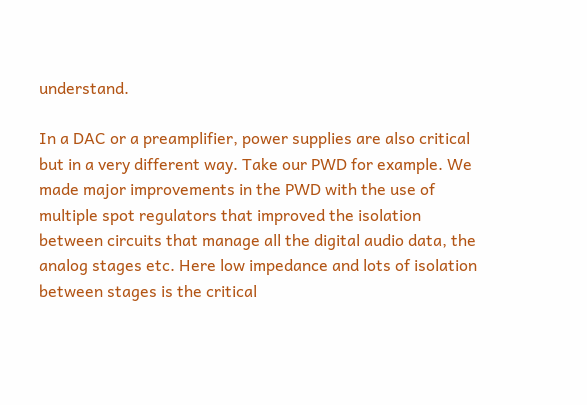understand.

In a DAC or a preamplifier, power supplies are also critical but in a very different way. Take our PWD for example. We made major improvements in the PWD with the use of multiple spot regulators that improved the isolation between circuits that manage all the digital audio data, the analog stages etc. Here low impedance and lots of isolation between stages is the critical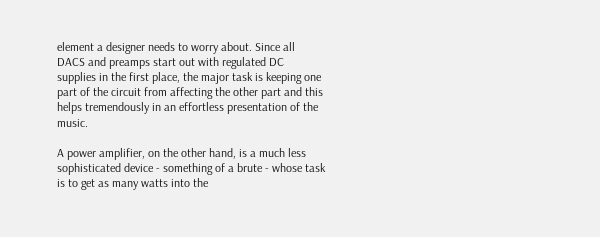element a designer needs to worry about. Since all DACS and preamps start out with regulated DC supplies in the first place, the major task is keeping one part of the circuit from affecting the other part and this helps tremendously in an effortless presentation of the music.

A power amplifier, on the other hand, is a much less sophisticated device - something of a brute - whose task is to get as many watts into the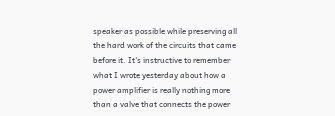speaker as possible while preserving all the hard work of the circuits that came before it. It's instructive to remember what I wrote yesterday about how a power amplifier is really nothing more than a valve that connects the power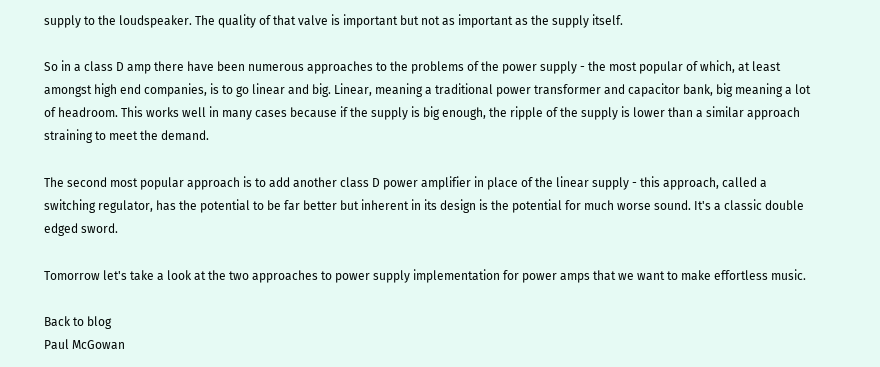supply to the loudspeaker. The quality of that valve is important but not as important as the supply itself.

So in a class D amp there have been numerous approaches to the problems of the power supply - the most popular of which, at least amongst high end companies, is to go linear and big. Linear, meaning a traditional power transformer and capacitor bank, big meaning a lot of headroom. This works well in many cases because if the supply is big enough, the ripple of the supply is lower than a similar approach straining to meet the demand.

The second most popular approach is to add another class D power amplifier in place of the linear supply - this approach, called a switching regulator, has the potential to be far better but inherent in its design is the potential for much worse sound. It's a classic double edged sword.

Tomorrow let's take a look at the two approaches to power supply implementation for power amps that we want to make effortless music.

Back to blog
Paul McGowan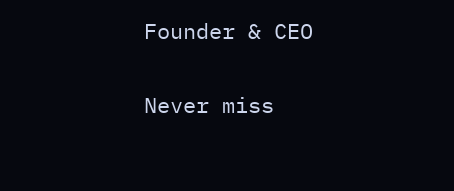Founder & CEO

Never miss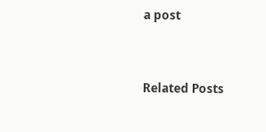a post


Related Posts